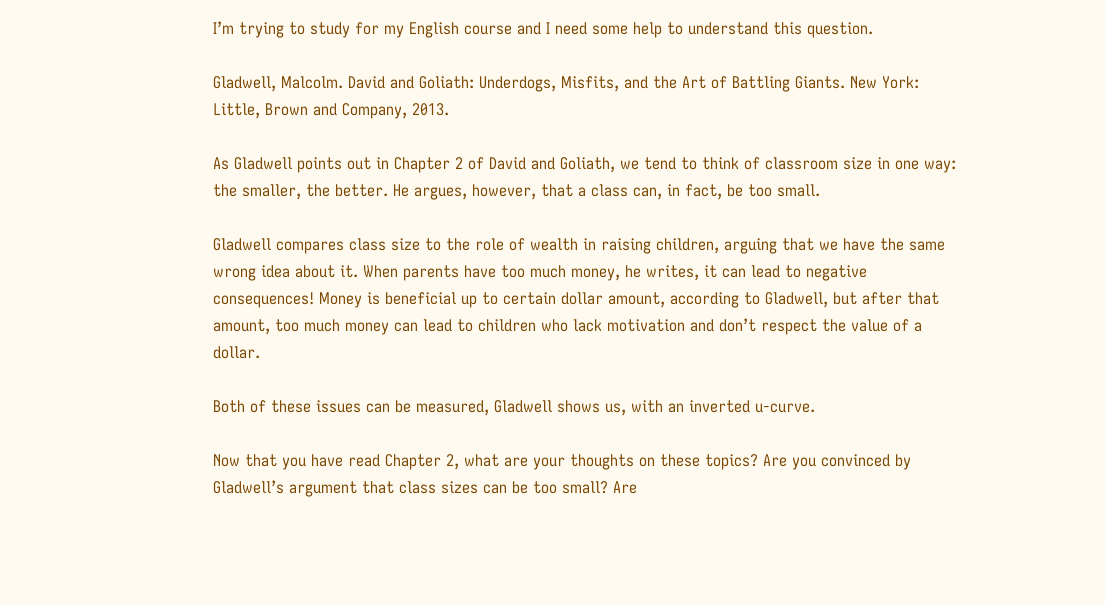I’m trying to study for my English course and I need some help to understand this question.

Gladwell, Malcolm. David and Goliath: Underdogs, Misfits, and the Art of Battling Giants. New York: Little, Brown and Company, 2013.

As Gladwell points out in Chapter 2 of David and Goliath, we tend to think of classroom size in one way: the smaller, the better. He argues, however, that a class can, in fact, be too small.

Gladwell compares class size to the role of wealth in raising children, arguing that we have the same wrong idea about it. When parents have too much money, he writes, it can lead to negative consequences! Money is beneficial up to certain dollar amount, according to Gladwell, but after that amount, too much money can lead to children who lack motivation and don’t respect the value of a dollar.

Both of these issues can be measured, Gladwell shows us, with an inverted u-curve.

Now that you have read Chapter 2, what are your thoughts on these topics? Are you convinced by Gladwell’s argument that class sizes can be too small? Are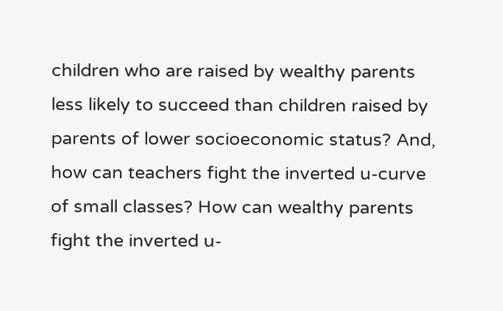children who are raised by wealthy parents less likely to succeed than children raised by parents of lower socioeconomic status? And, how can teachers fight the inverted u-curve of small classes? How can wealthy parents fight the inverted u-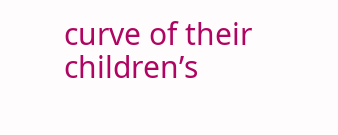curve of their children’s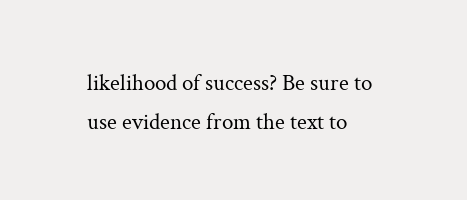likelihood of success? Be sure to use evidence from the text to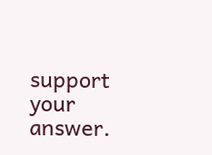support your answer.